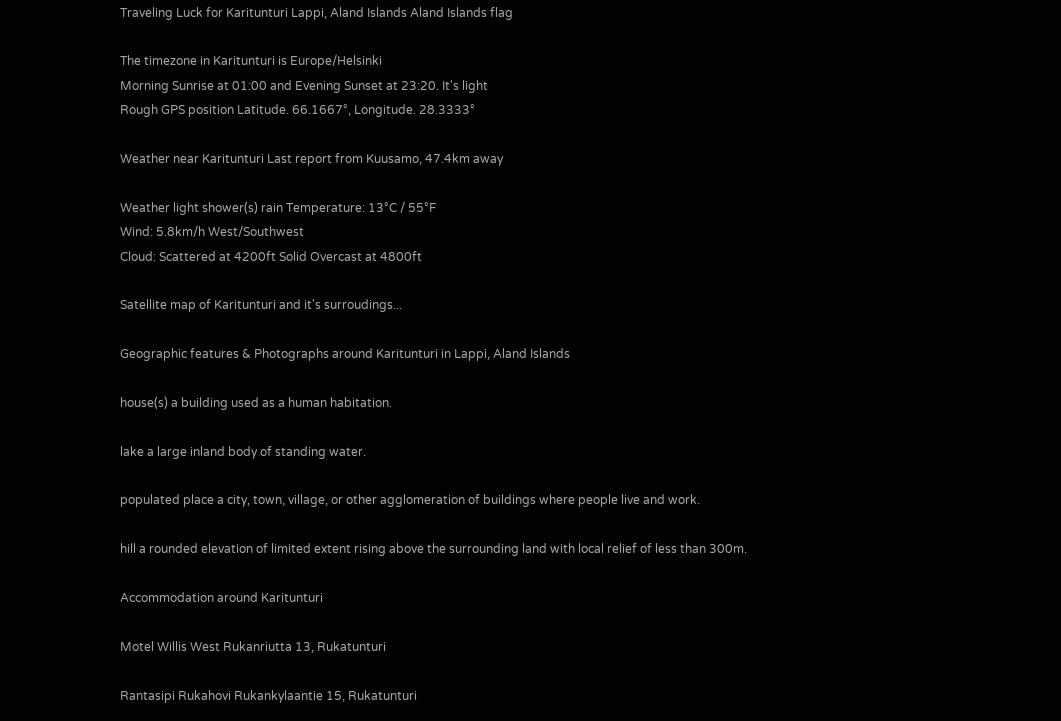Traveling Luck for Karitunturi Lappi, Aland Islands Aland Islands flag

The timezone in Karitunturi is Europe/Helsinki
Morning Sunrise at 01:00 and Evening Sunset at 23:20. It's light
Rough GPS position Latitude. 66.1667°, Longitude. 28.3333°

Weather near Karitunturi Last report from Kuusamo, 47.4km away

Weather light shower(s) rain Temperature: 13°C / 55°F
Wind: 5.8km/h West/Southwest
Cloud: Scattered at 4200ft Solid Overcast at 4800ft

Satellite map of Karitunturi and it's surroudings...

Geographic features & Photographs around Karitunturi in Lappi, Aland Islands

house(s) a building used as a human habitation.

lake a large inland body of standing water.

populated place a city, town, village, or other agglomeration of buildings where people live and work.

hill a rounded elevation of limited extent rising above the surrounding land with local relief of less than 300m.

Accommodation around Karitunturi

Motel Willis West Rukanriutta 13, Rukatunturi

Rantasipi Rukahovi Rukankylaantie 15, Rukatunturi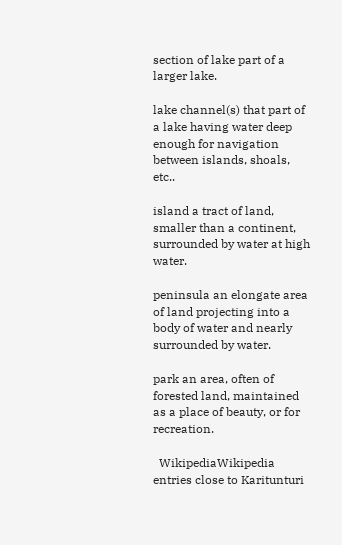section of lake part of a larger lake.

lake channel(s) that part of a lake having water deep enough for navigation between islands, shoals, etc..

island a tract of land, smaller than a continent, surrounded by water at high water.

peninsula an elongate area of land projecting into a body of water and nearly surrounded by water.

park an area, often of forested land, maintained as a place of beauty, or for recreation.

  WikipediaWikipedia entries close to Karitunturi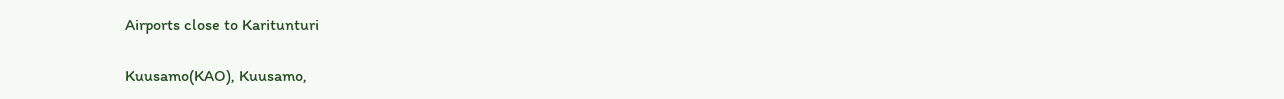Airports close to Karitunturi

Kuusamo(KAO), Kuusamo,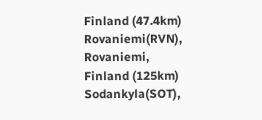Finland (47.4km)
Rovaniemi(RVN), Rovaniemi, Finland (125km)
Sodankyla(SOT),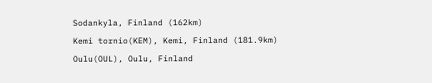Sodankyla, Finland (162km)
Kemi tornio(KEM), Kemi, Finland (181.9km)
Oulu(OUL), Oulu, Finland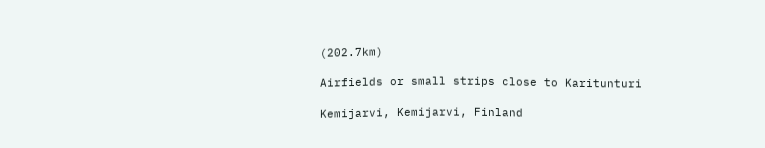(202.7km)

Airfields or small strips close to Karitunturi

Kemijarvi, Kemijarvi, Finland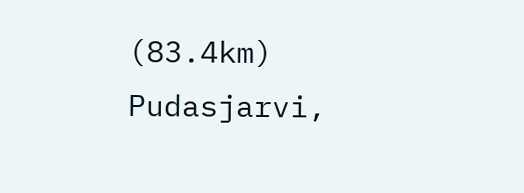(83.4km)
Pudasjarvi,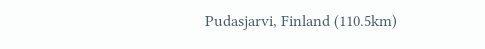Pudasjarvi, Finland (110.5km)